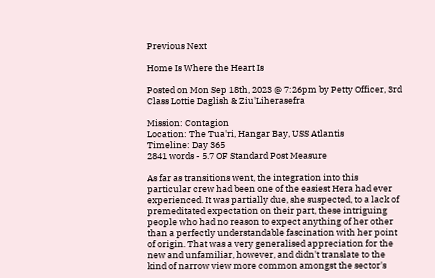Previous Next

Home Is Where the Heart Is

Posted on Mon Sep 18th, 2023 @ 7:26pm by Petty Officer, 3rd Class Lottie Daglish & Ziu'Liherasefra

Mission: Contagion
Location: The Tua'ri, Hangar Bay, USS Atlantis
Timeline: Day 365
2841 words - 5.7 OF Standard Post Measure

As far as transitions went, the integration into this particular crew had been one of the easiest Hera had ever experienced. It was partially due, she suspected, to a lack of premeditated expectation on their part, these intriguing people who had no reason to expect anything of her other than a perfectly understandable fascination with her point of origin. That was a very generalised appreciation for the new and unfamiliar, however, and didn't translate to the kind of narrow view more common amongst the sector's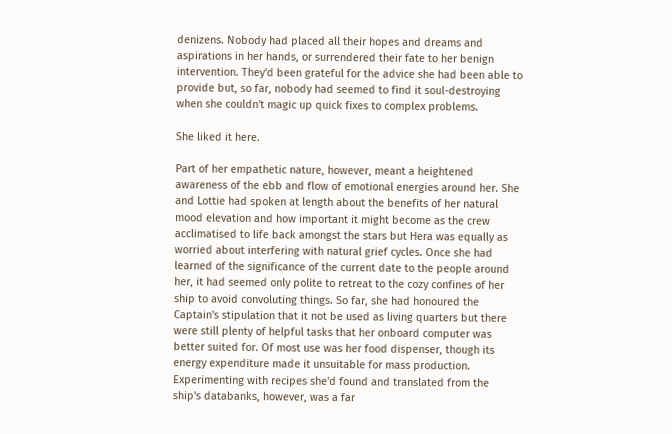denizens. Nobody had placed all their hopes and dreams and aspirations in her hands, or surrendered their fate to her benign intervention. They'd been grateful for the advice she had been able to provide but, so far, nobody had seemed to find it soul-destroying when she couldn't magic up quick fixes to complex problems.

She liked it here.

Part of her empathetic nature, however, meant a heightened awareness of the ebb and flow of emotional energies around her. She and Lottie had spoken at length about the benefits of her natural mood elevation and how important it might become as the crew acclimatised to life back amongst the stars but Hera was equally as worried about interfering with natural grief cycles. Once she had learned of the significance of the current date to the people around her, it had seemed only polite to retreat to the cozy confines of her ship to avoid convoluting things. So far, she had honoured the Captain's stipulation that it not be used as living quarters but there were still plenty of helpful tasks that her onboard computer was better suited for. Of most use was her food dispenser, though its energy expenditure made it unsuitable for mass production. Experimenting with recipes she'd found and translated from the ship's databanks, however, was a far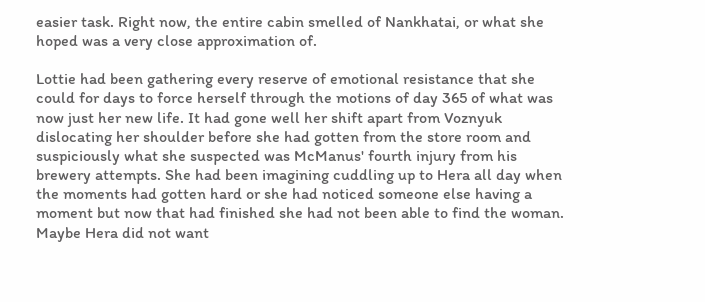easier task. Right now, the entire cabin smelled of Nankhatai, or what she hoped was a very close approximation of.

Lottie had been gathering every reserve of emotional resistance that she could for days to force herself through the motions of day 365 of what was now just her new life. It had gone well her shift apart from Voznyuk dislocating her shoulder before she had gotten from the store room and suspiciously what she suspected was McManus' fourth injury from his brewery attempts. She had been imagining cuddling up to Hera all day when the moments had gotten hard or she had noticed someone else having a moment but now that had finished she had not been able to find the woman. Maybe Hera did not want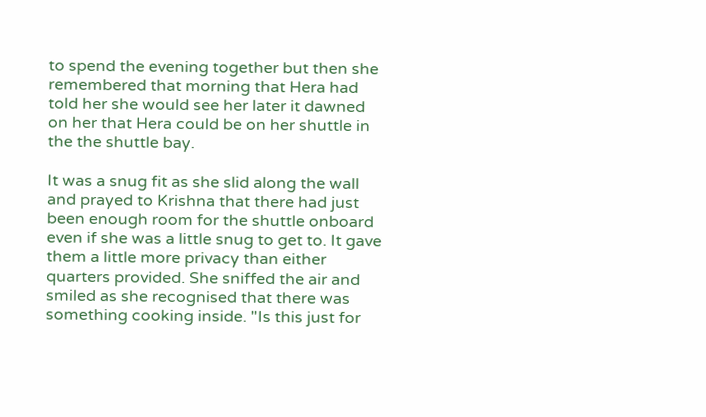to spend the evening together but then she remembered that morning that Hera had told her she would see her later it dawned on her that Hera could be on her shuttle in the the shuttle bay.

It was a snug fit as she slid along the wall and prayed to Krishna that there had just been enough room for the shuttle onboard even if she was a little snug to get to. It gave them a little more privacy than either quarters provided. She sniffed the air and smiled as she recognised that there was something cooking inside. "Is this just for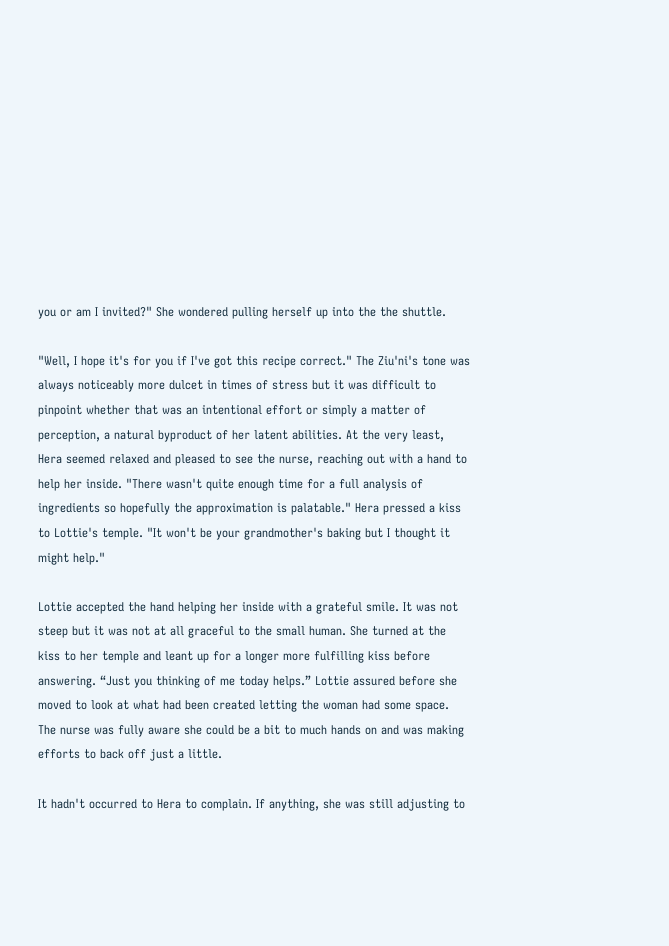you or am I invited?" She wondered pulling herself up into the the shuttle.

"Well, I hope it's for you if I've got this recipe correct." The Ziu'ni's tone was always noticeably more dulcet in times of stress but it was difficult to pinpoint whether that was an intentional effort or simply a matter of perception, a natural byproduct of her latent abilities. At the very least, Hera seemed relaxed and pleased to see the nurse, reaching out with a hand to help her inside. "There wasn't quite enough time for a full analysis of ingredients so hopefully the approximation is palatable." Hera pressed a kiss to Lottie's temple. "It won't be your grandmother's baking but I thought it might help."

Lottie accepted the hand helping her inside with a grateful smile. It was not steep but it was not at all graceful to the small human. She turned at the kiss to her temple and leant up for a longer more fulfilling kiss before answering. “Just you thinking of me today helps.” Lottie assured before she moved to look at what had been created letting the woman had some space. The nurse was fully aware she could be a bit to much hands on and was making efforts to back off just a little.

It hadn't occurred to Hera to complain. If anything, she was still adjusting to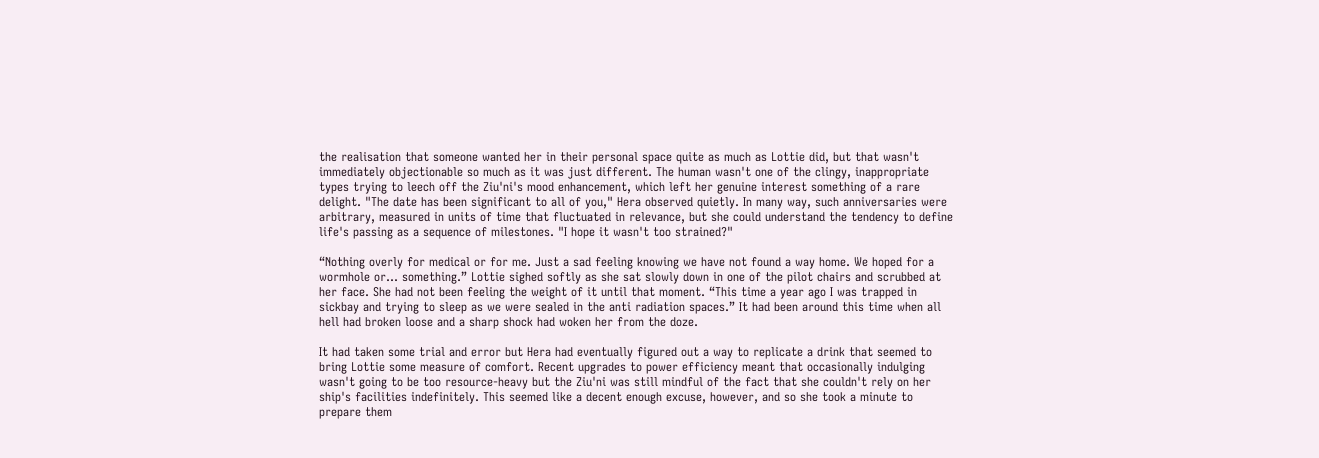the realisation that someone wanted her in their personal space quite as much as Lottie did, but that wasn't immediately objectionable so much as it was just different. The human wasn't one of the clingy, inappropriate types trying to leech off the Ziu'ni's mood enhancement, which left her genuine interest something of a rare delight. "The date has been significant to all of you," Hera observed quietly. In many way, such anniversaries were arbitrary, measured in units of time that fluctuated in relevance, but she could understand the tendency to define life's passing as a sequence of milestones. "I hope it wasn't too strained?"

“Nothing overly for medical or for me. Just a sad feeling knowing we have not found a way home. We hoped for a wormhole or… something.” Lottie sighed softly as she sat slowly down in one of the pilot chairs and scrubbed at her face. She had not been feeling the weight of it until that moment. “This time a year ago I was trapped in sickbay and trying to sleep as we were sealed in the anti radiation spaces.” It had been around this time when all hell had broken loose and a sharp shock had woken her from the doze.

It had taken some trial and error but Hera had eventually figured out a way to replicate a drink that seemed to bring Lottie some measure of comfort. Recent upgrades to power efficiency meant that occasionally indulging wasn't going to be too resource-heavy but the Ziu'ni was still mindful of the fact that she couldn't rely on her ship's facilities indefinitely. This seemed like a decent enough excuse, however, and so she took a minute to prepare them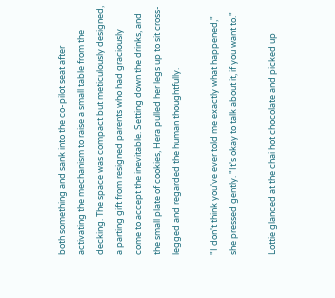both something and sank into the co-pilot seat after activating the mechanism to raise a small table from the decking. The space was compact but meticulously designed, a parting gift from resigned parents who had graciously come to accept the inevitable. Setting down the drinks, and the small plate of cookies, Hera pulled her legs up to sit cross-legged and regarded the human thoughtfully.

"I don't think you've ever told me exactly what happened," she pressed gently. "It's okay to talk about it, if you want to."

Lottie glanced at the chai hot chocolate and picked up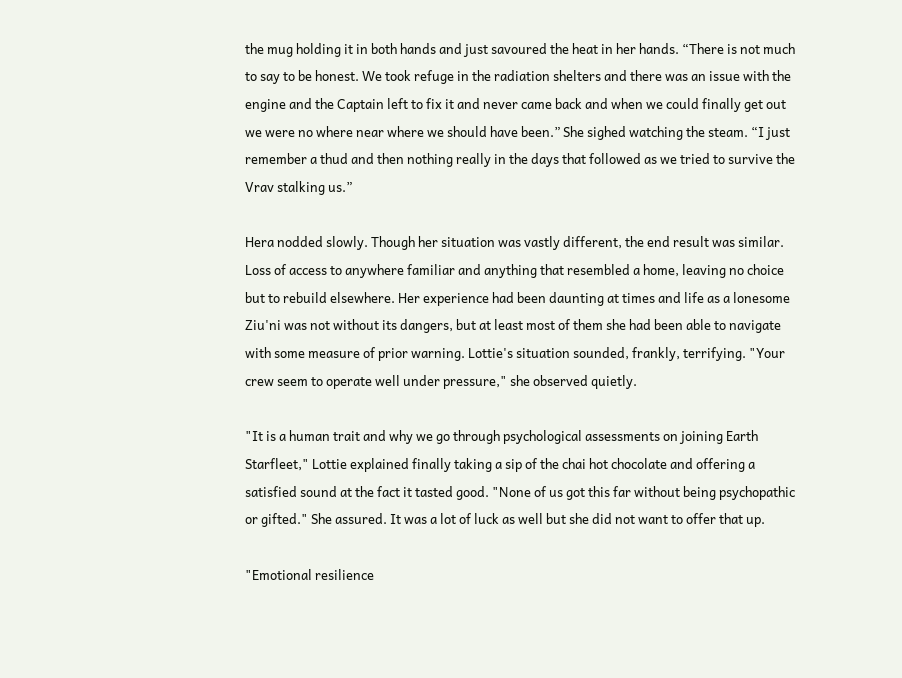the mug holding it in both hands and just savoured the heat in her hands. “There is not much to say to be honest. We took refuge in the radiation shelters and there was an issue with the engine and the Captain left to fix it and never came back and when we could finally get out we were no where near where we should have been.” She sighed watching the steam. “I just remember a thud and then nothing really in the days that followed as we tried to survive the Vrav stalking us.”

Hera nodded slowly. Though her situation was vastly different, the end result was similar. Loss of access to anywhere familiar and anything that resembled a home, leaving no choice but to rebuild elsewhere. Her experience had been daunting at times and life as a lonesome Ziu'ni was not without its dangers, but at least most of them she had been able to navigate with some measure of prior warning. Lottie's situation sounded, frankly, terrifying. "Your crew seem to operate well under pressure," she observed quietly.

"It is a human trait and why we go through psychological assessments on joining Earth Starfleet," Lottie explained finally taking a sip of the chai hot chocolate and offering a satisfied sound at the fact it tasted good. "None of us got this far without being psychopathic or gifted." She assured. It was a lot of luck as well but she did not want to offer that up.

"Emotional resilience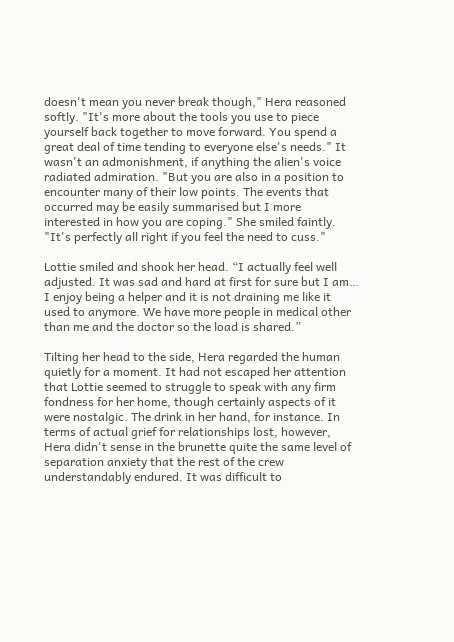doesn't mean you never break though," Hera reasoned softly. "It's more about the tools you use to piece yourself back together to move forward. You spend a great deal of time tending to everyone else's needs." It wasn't an admonishment, if anything the alien's voice radiated admiration. "But you are also in a position to encounter many of their low points. The events that occurred may be easily summarised but I more interested in how you are coping." She smiled faintly. "It's perfectly all right if you feel the need to cuss."

Lottie smiled and shook her head. “I actually feel well adjusted. It was sad and hard at first for sure but I am… I enjoy being a helper and it is not draining me like it used to anymore. We have more people in medical other than me and the doctor so the load is shared.”

Tilting her head to the side, Hera regarded the human quietly for a moment. It had not escaped her attention that Lottie seemed to struggle to speak with any firm fondness for her home, though certainly aspects of it were nostalgic. The drink in her hand, for instance. In terms of actual grief for relationships lost, however, Hera didn't sense in the brunette quite the same level of separation anxiety that the rest of the crew understandably endured. It was difficult to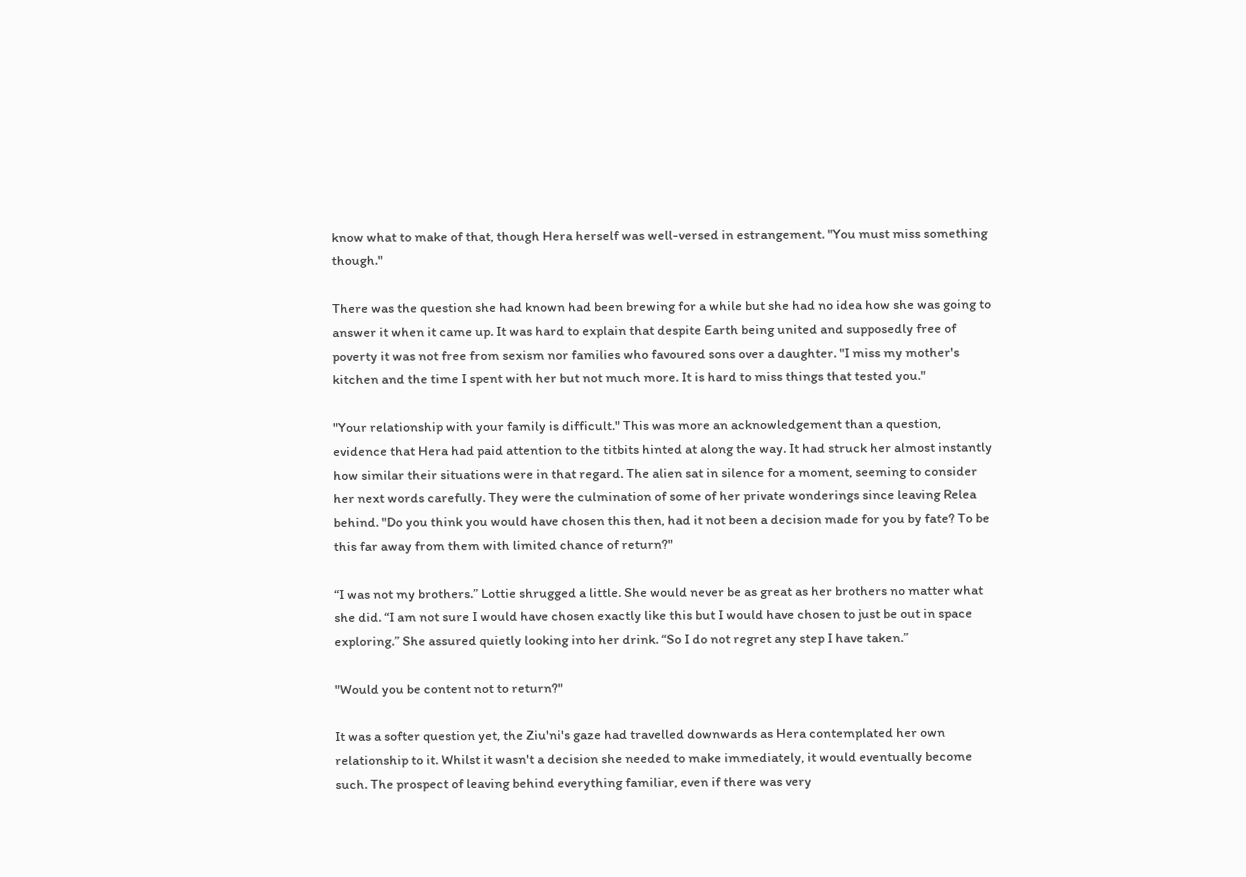know what to make of that, though Hera herself was well-versed in estrangement. "You must miss something though."

There was the question she had known had been brewing for a while but she had no idea how she was going to answer it when it came up. It was hard to explain that despite Earth being united and supposedly free of poverty it was not free from sexism nor families who favoured sons over a daughter. "I miss my mother's kitchen and the time I spent with her but not much more. It is hard to miss things that tested you."

"Your relationship with your family is difficult." This was more an acknowledgement than a question, evidence that Hera had paid attention to the titbits hinted at along the way. It had struck her almost instantly how similar their situations were in that regard. The alien sat in silence for a moment, seeming to consider her next words carefully. They were the culmination of some of her private wonderings since leaving Relea behind. "Do you think you would have chosen this then, had it not been a decision made for you by fate? To be this far away from them with limited chance of return?"

“I was not my brothers.” Lottie shrugged a little. She would never be as great as her brothers no matter what she did. “I am not sure I would have chosen exactly like this but I would have chosen to just be out in space exploring.” She assured quietly looking into her drink. “So I do not regret any step I have taken.”

"Would you be content not to return?"

It was a softer question yet, the Ziu'ni's gaze had travelled downwards as Hera contemplated her own relationship to it. Whilst it wasn't a decision she needed to make immediately, it would eventually become such. The prospect of leaving behind everything familiar, even if there was very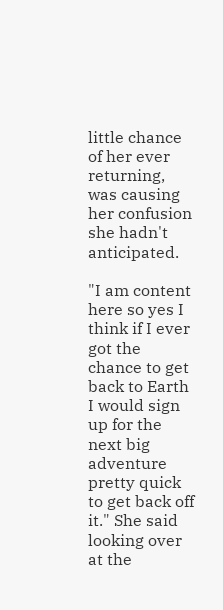little chance of her ever returning, was causing her confusion she hadn't anticipated.

"I am content here so yes I think if I ever got the chance to get back to Earth I would sign up for the next big adventure pretty quick to get back off it." She said looking over at the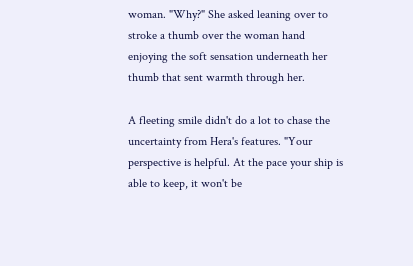woman. "Why?" She asked leaning over to stroke a thumb over the woman hand enjoying the soft sensation underneath her thumb that sent warmth through her.

A fleeting smile didn't do a lot to chase the uncertainty from Hera's features. "Your perspective is helpful. At the pace your ship is able to keep, it won't be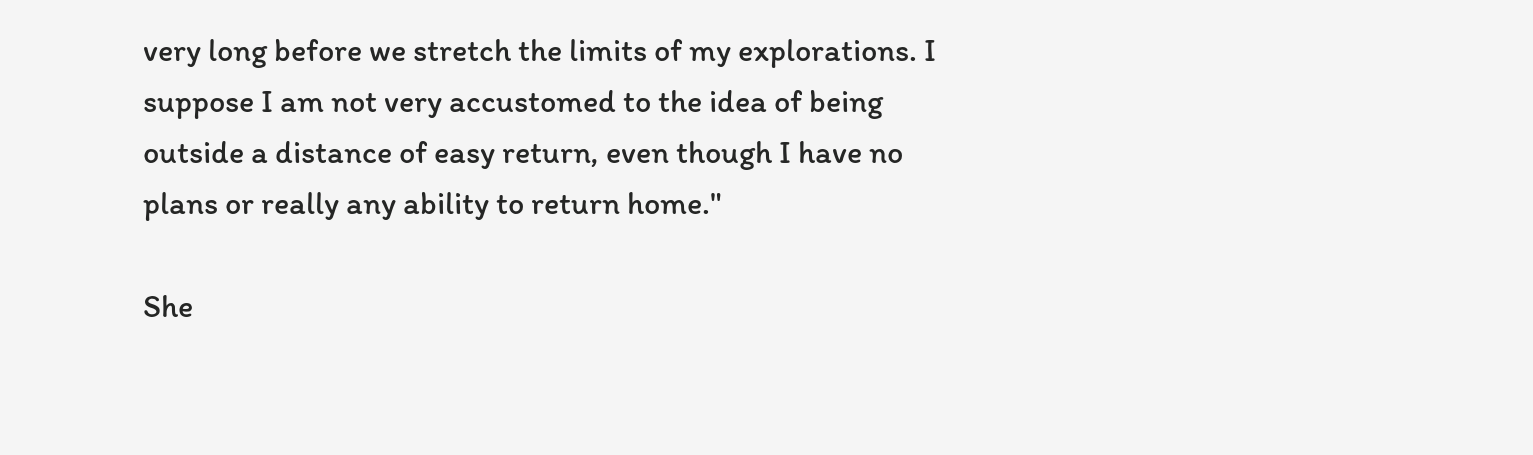very long before we stretch the limits of my explorations. I suppose I am not very accustomed to the idea of being outside a distance of easy return, even though I have no plans or really any ability to return home."

She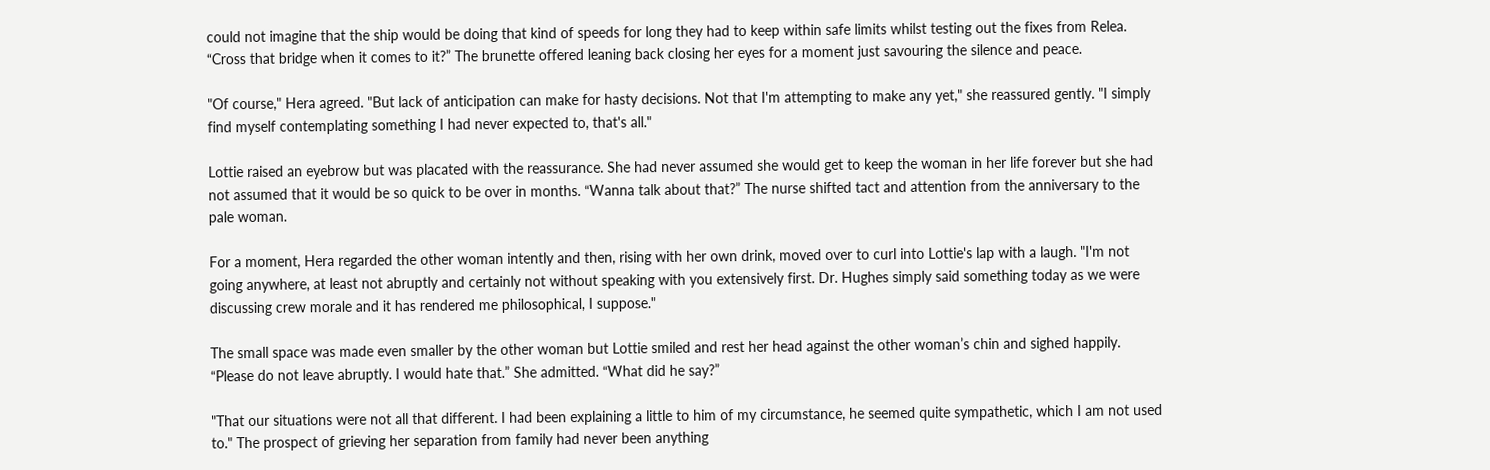could not imagine that the ship would be doing that kind of speeds for long they had to keep within safe limits whilst testing out the fixes from Relea. “Cross that bridge when it comes to it?” The brunette offered leaning back closing her eyes for a moment just savouring the silence and peace.

"Of course," Hera agreed. "But lack of anticipation can make for hasty decisions. Not that I'm attempting to make any yet," she reassured gently. "I simply find myself contemplating something I had never expected to, that's all."

Lottie raised an eyebrow but was placated with the reassurance. She had never assumed she would get to keep the woman in her life forever but she had not assumed that it would be so quick to be over in months. “Wanna talk about that?” The nurse shifted tact and attention from the anniversary to the pale woman.

For a moment, Hera regarded the other woman intently and then, rising with her own drink, moved over to curl into Lottie's lap with a laugh. "I'm not going anywhere, at least not abruptly and certainly not without speaking with you extensively first. Dr. Hughes simply said something today as we were discussing crew morale and it has rendered me philosophical, I suppose."

The small space was made even smaller by the other woman but Lottie smiled and rest her head against the other woman’s chin and sighed happily. “Please do not leave abruptly. I would hate that.” She admitted. “What did he say?”

"That our situations were not all that different. I had been explaining a little to him of my circumstance, he seemed quite sympathetic, which I am not used to." The prospect of grieving her separation from family had never been anything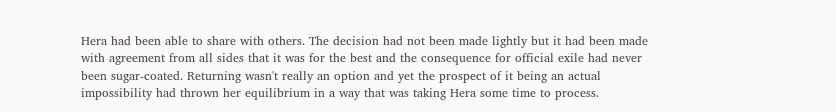Hera had been able to share with others. The decision had not been made lightly but it had been made with agreement from all sides that it was for the best and the consequence for official exile had never been sugar-coated. Returning wasn't really an option and yet the prospect of it being an actual impossibility had thrown her equilibrium in a way that was taking Hera some time to process.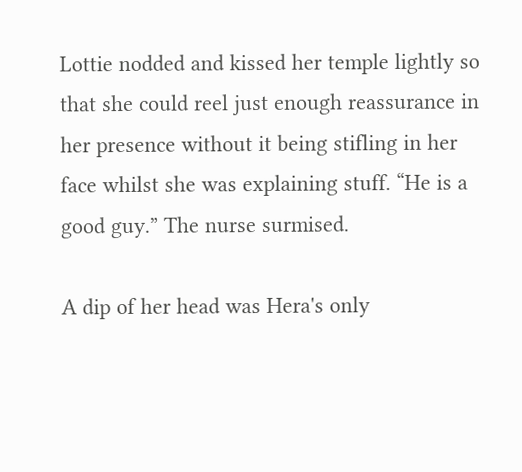Lottie nodded and kissed her temple lightly so that she could reel just enough reassurance in her presence without it being stifling in her face whilst she was explaining stuff. “He is a good guy.” The nurse surmised.

A dip of her head was Hera's only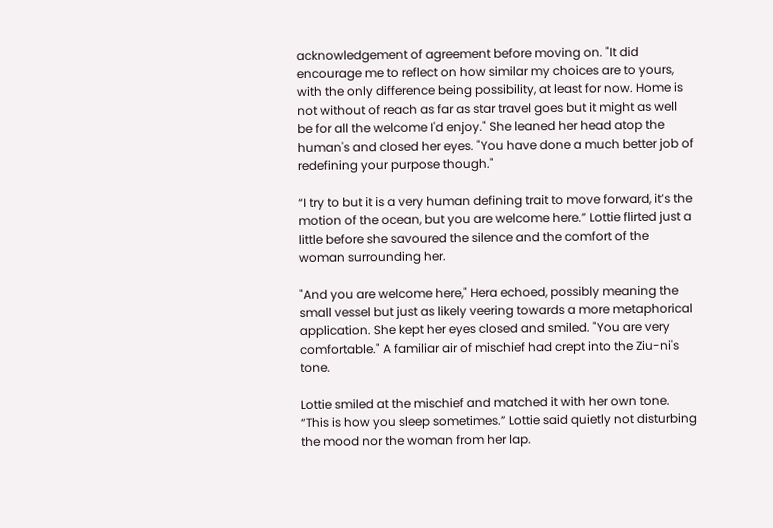acknowledgement of agreement before moving on. "It did encourage me to reflect on how similar my choices are to yours, with the only difference being possibility, at least for now. Home is not without of reach as far as star travel goes but it might as well be for all the welcome I'd enjoy." She leaned her head atop the human's and closed her eyes. "You have done a much better job of redefining your purpose though."

“I try to but it is a very human defining trait to move forward, it’s the motion of the ocean, but you are welcome here.” Lottie flirted just a little before she savoured the silence and the comfort of the woman surrounding her.

"And you are welcome here," Hera echoed, possibly meaning the small vessel but just as likely veering towards a more metaphorical application. She kept her eyes closed and smiled. "You are very comfortable." A familiar air of mischief had crept into the Ziu-ni's tone.

Lottie smiled at the mischief and matched it with her own tone. “This is how you sleep sometimes.” Lottie said quietly not disturbing the mood nor the woman from her lap.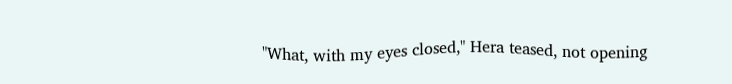"What, with my eyes closed," Hera teased, not opening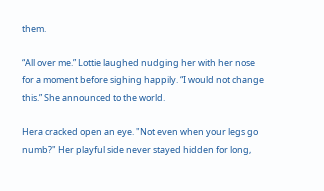them.

“All over me.” Lottie laughed nudging her with her nose for a moment before sighing happily. “I would not change this.” She announced to the world.

Hera cracked open an eye. "Not even when your legs go numb?" Her playful side never stayed hidden for long,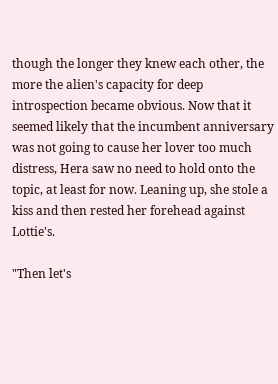though the longer they knew each other, the more the alien's capacity for deep introspection became obvious. Now that it seemed likely that the incumbent anniversary was not going to cause her lover too much distress, Hera saw no need to hold onto the topic, at least for now. Leaning up, she stole a kiss and then rested her forehead against Lottie's.

"Then let's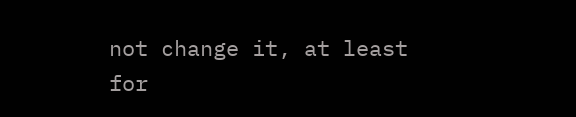not change it, at least for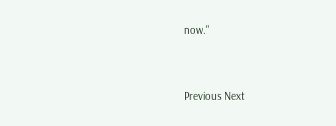now."


Previous Next